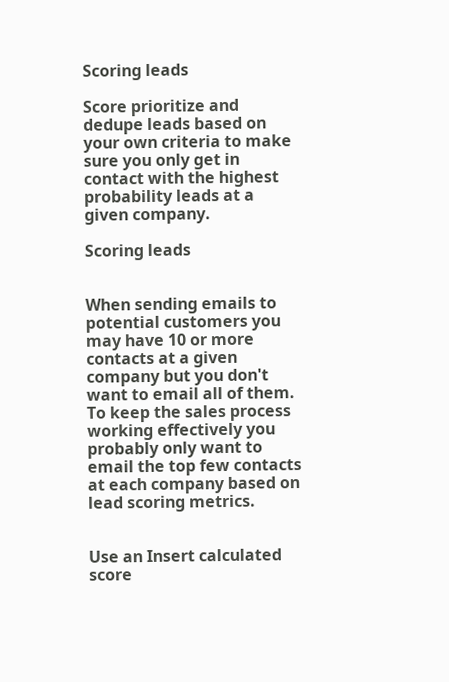Scoring leads

Score prioritize and dedupe leads based on your own criteria to make sure you only get in contact with the highest probability leads at a given company.

Scoring leads


When sending emails to potential customers you may have 10 or more contacts at a given company but you don't want to email all of them. To keep the sales process working effectively you probably only want to email the top few contacts at each company based on lead scoring metrics.


Use an Insert calculated score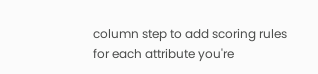column step to add scoring rules for each attribute you're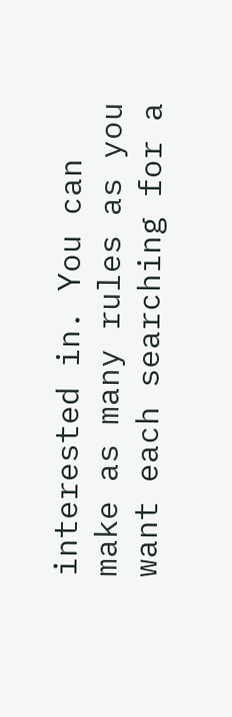interested in. You can make as many rules as you want each searching for a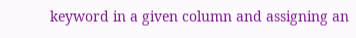keyword in a given column and assigning an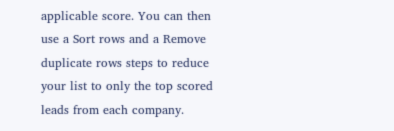applicable score. You can then use a Sort rows and a Remove duplicate rows steps to reduce your list to only the top scored leads from each company.